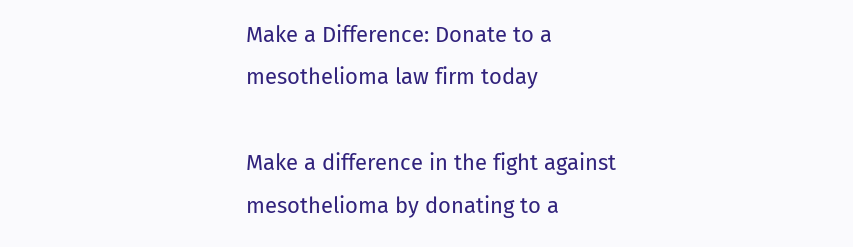Make a Difference: Donate to a mesothelioma law firm today

Make a difference in the fight against mesothelioma by donating to a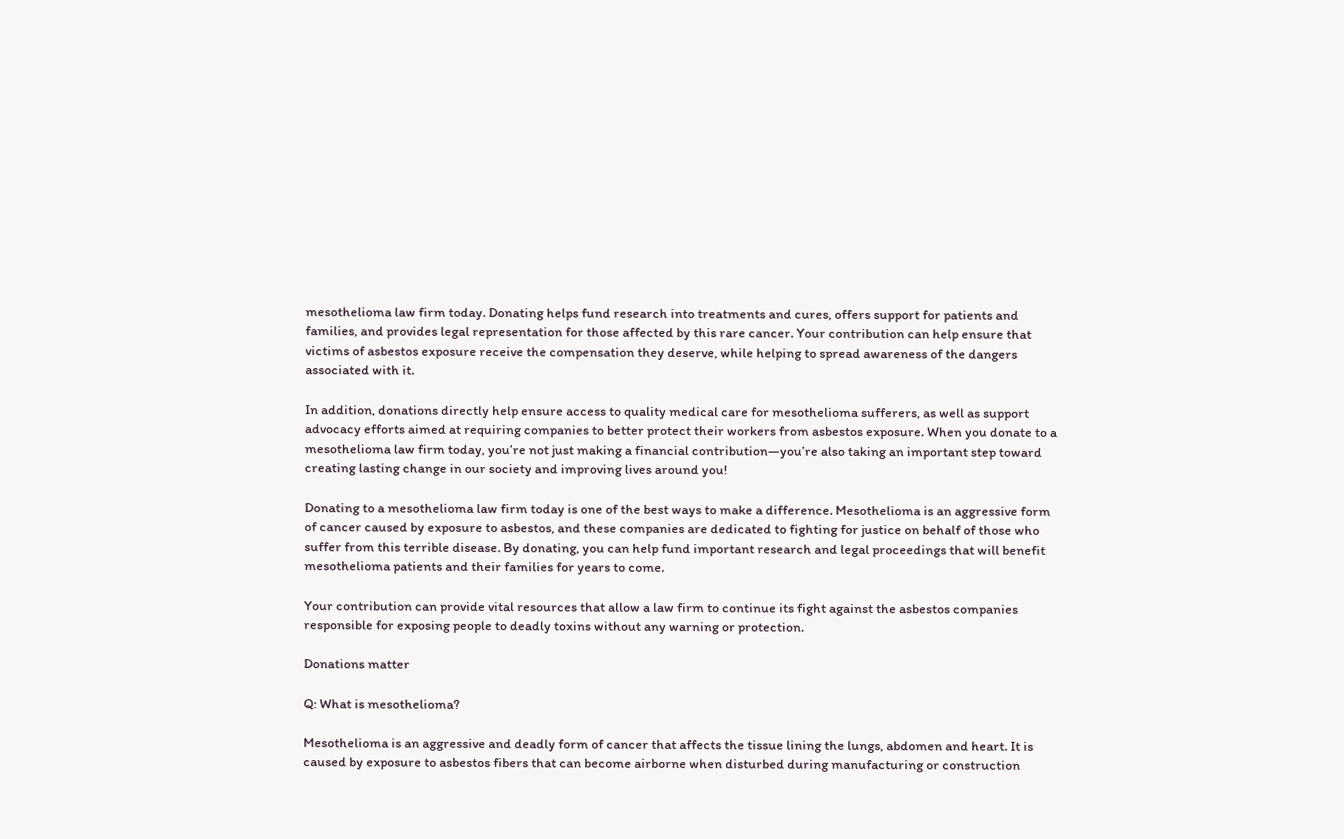mesothelioma law firm today. Donating helps fund research into treatments and cures, offers support for patients and families, and provides legal representation for those affected by this rare cancer. Your contribution can help ensure that victims of asbestos exposure receive the compensation they deserve, while helping to spread awareness of the dangers associated with it.

In addition, donations directly help ensure access to quality medical care for mesothelioma sufferers, as well as support advocacy efforts aimed at requiring companies to better protect their workers from asbestos exposure. When you donate to a mesothelioma law firm today, you’re not just making a financial contribution—you’re also taking an important step toward creating lasting change in our society and improving lives around you!

Donating to a mesothelioma law firm today is one of the best ways to make a difference. Mesothelioma is an aggressive form of cancer caused by exposure to asbestos, and these companies are dedicated to fighting for justice on behalf of those who suffer from this terrible disease. By donating, you can help fund important research and legal proceedings that will benefit mesothelioma patients and their families for years to come.

Your contribution can provide vital resources that allow a law firm to continue its fight against the asbestos companies responsible for exposing people to deadly toxins without any warning or protection.

Donations matter

Q: What is mesothelioma?

Mesothelioma is an aggressive and deadly form of cancer that affects the tissue lining the lungs, abdomen and heart. It is caused by exposure to asbestos fibers that can become airborne when disturbed during manufacturing or construction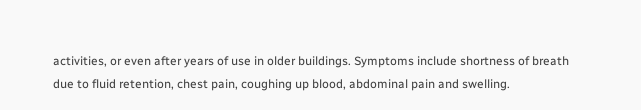activities, or even after years of use in older buildings. Symptoms include shortness of breath due to fluid retention, chest pain, coughing up blood, abdominal pain and swelling.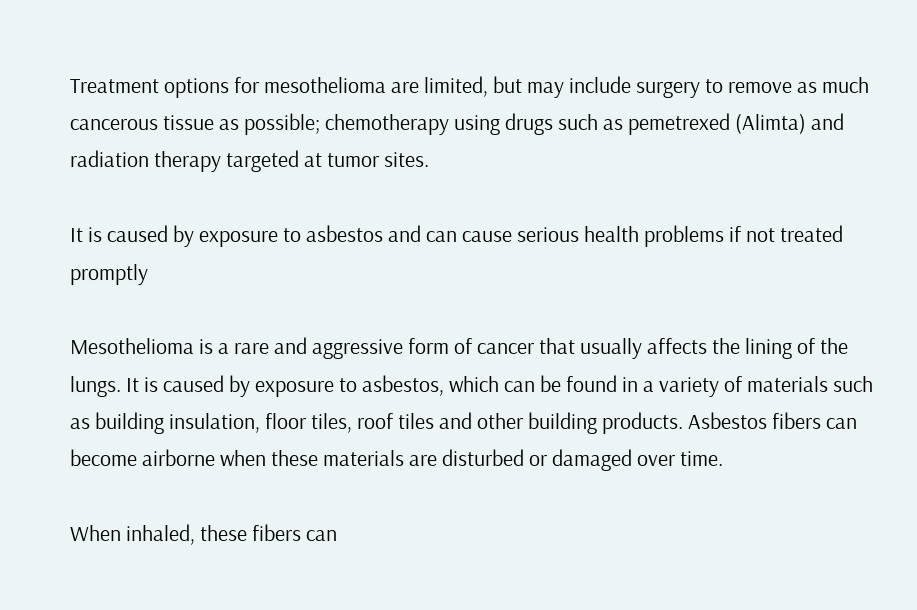Treatment options for mesothelioma are limited, but may include surgery to remove as much cancerous tissue as possible; chemotherapy using drugs such as pemetrexed (Alimta) and radiation therapy targeted at tumor sites.

It is caused by exposure to asbestos and can cause serious health problems if not treated promptly

Mesothelioma is a rare and aggressive form of cancer that usually affects the lining of the lungs. It is caused by exposure to asbestos, which can be found in a variety of materials such as building insulation, floor tiles, roof tiles and other building products. Asbestos fibers can become airborne when these materials are disturbed or damaged over time.

When inhaled, these fibers can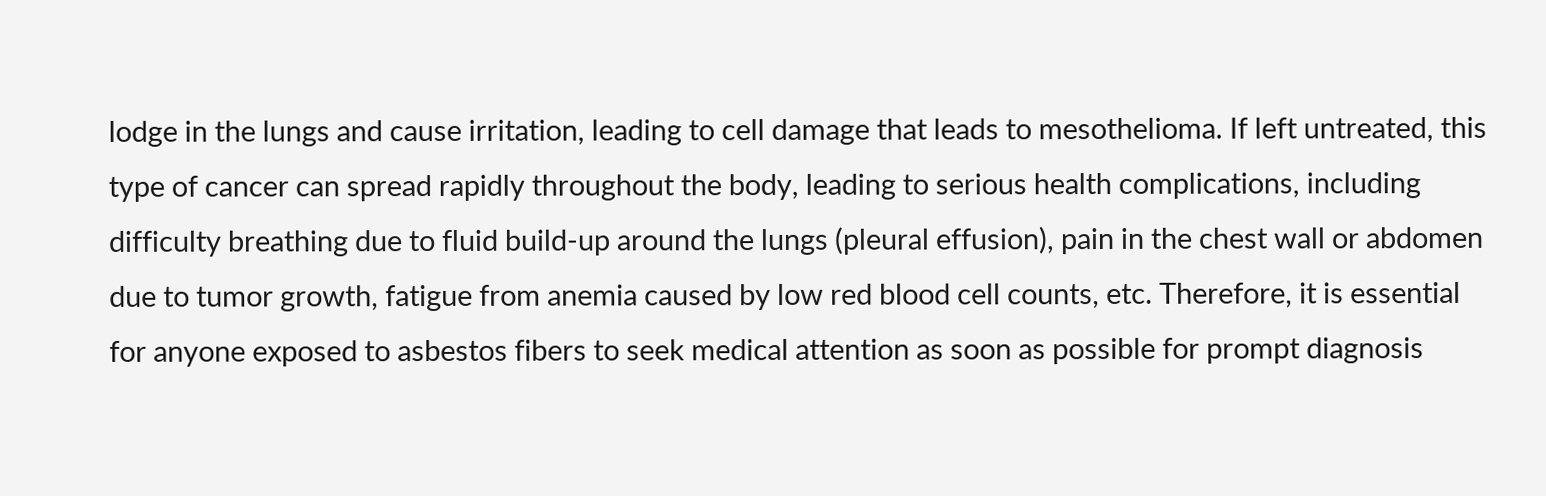lodge in the lungs and cause irritation, leading to cell damage that leads to mesothelioma. If left untreated, this type of cancer can spread rapidly throughout the body, leading to serious health complications, including difficulty breathing due to fluid build-up around the lungs (pleural effusion), pain in the chest wall or abdomen due to tumor growth, fatigue from anemia caused by low red blood cell counts, etc. Therefore, it is essential for anyone exposed to asbestos fibers to seek medical attention as soon as possible for prompt diagnosis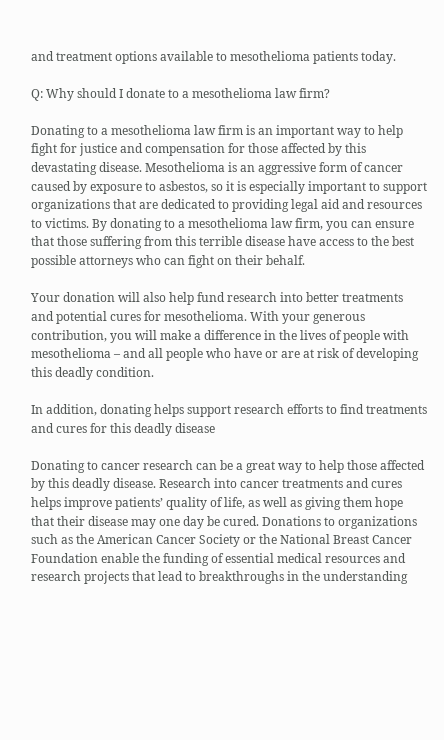and treatment options available to mesothelioma patients today.

Q: Why should I donate to a mesothelioma law firm?

Donating to a mesothelioma law firm is an important way to help fight for justice and compensation for those affected by this devastating disease. Mesothelioma is an aggressive form of cancer caused by exposure to asbestos, so it is especially important to support organizations that are dedicated to providing legal aid and resources to victims. By donating to a mesothelioma law firm, you can ensure that those suffering from this terrible disease have access to the best possible attorneys who can fight on their behalf.

Your donation will also help fund research into better treatments and potential cures for mesothelioma. With your generous contribution, you will make a difference in the lives of people with mesothelioma – and all people who have or are at risk of developing this deadly condition.

In addition, donating helps support research efforts to find treatments and cures for this deadly disease

Donating to cancer research can be a great way to help those affected by this deadly disease. Research into cancer treatments and cures helps improve patients’ quality of life, as well as giving them hope that their disease may one day be cured. Donations to organizations such as the American Cancer Society or the National Breast Cancer Foundation enable the funding of essential medical resources and research projects that lead to breakthroughs in the understanding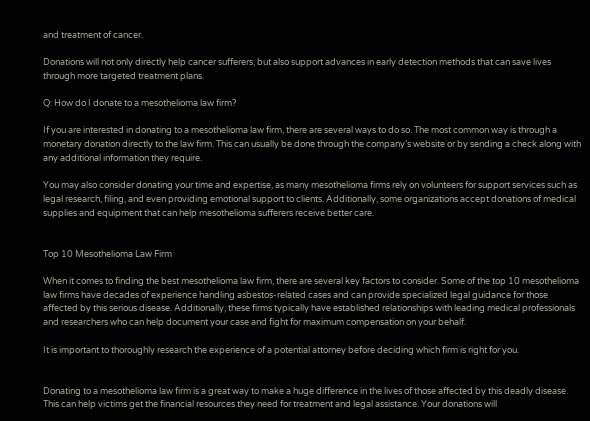and treatment of cancer.

Donations will not only directly help cancer sufferers, but also support advances in early detection methods that can save lives through more targeted treatment plans.

Q: How do I donate to a mesothelioma law firm?

If you are interested in donating to a mesothelioma law firm, there are several ways to do so. The most common way is through a monetary donation directly to the law firm. This can usually be done through the company’s website or by sending a check along with any additional information they require.

You may also consider donating your time and expertise, as many mesothelioma firms rely on volunteers for support services such as legal research, filing, and even providing emotional support to clients. Additionally, some organizations accept donations of medical supplies and equipment that can help mesothelioma sufferers receive better care.


Top 10 Mesothelioma Law Firm

When it comes to finding the best mesothelioma law firm, there are several key factors to consider. Some of the top 10 mesothelioma law firms have decades of experience handling asbestos-related cases and can provide specialized legal guidance for those affected by this serious disease. Additionally, these firms typically have established relationships with leading medical professionals and researchers who can help document your case and fight for maximum compensation on your behalf.

It is important to thoroughly research the experience of a potential attorney before deciding which firm is right for you.


Donating to a mesothelioma law firm is a great way to make a huge difference in the lives of those affected by this deadly disease. This can help victims get the financial resources they need for treatment and legal assistance. Your donations will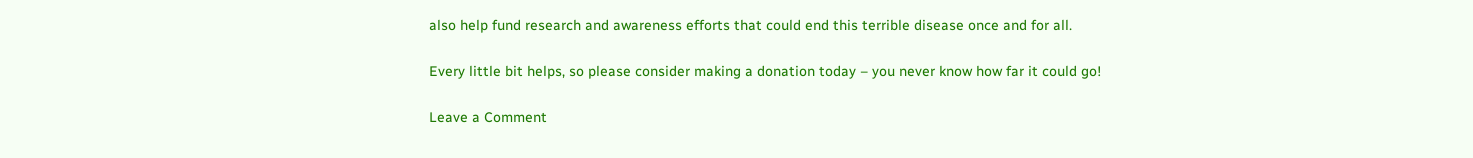also help fund research and awareness efforts that could end this terrible disease once and for all.

Every little bit helps, so please consider making a donation today – you never know how far it could go!

Leave a Comment